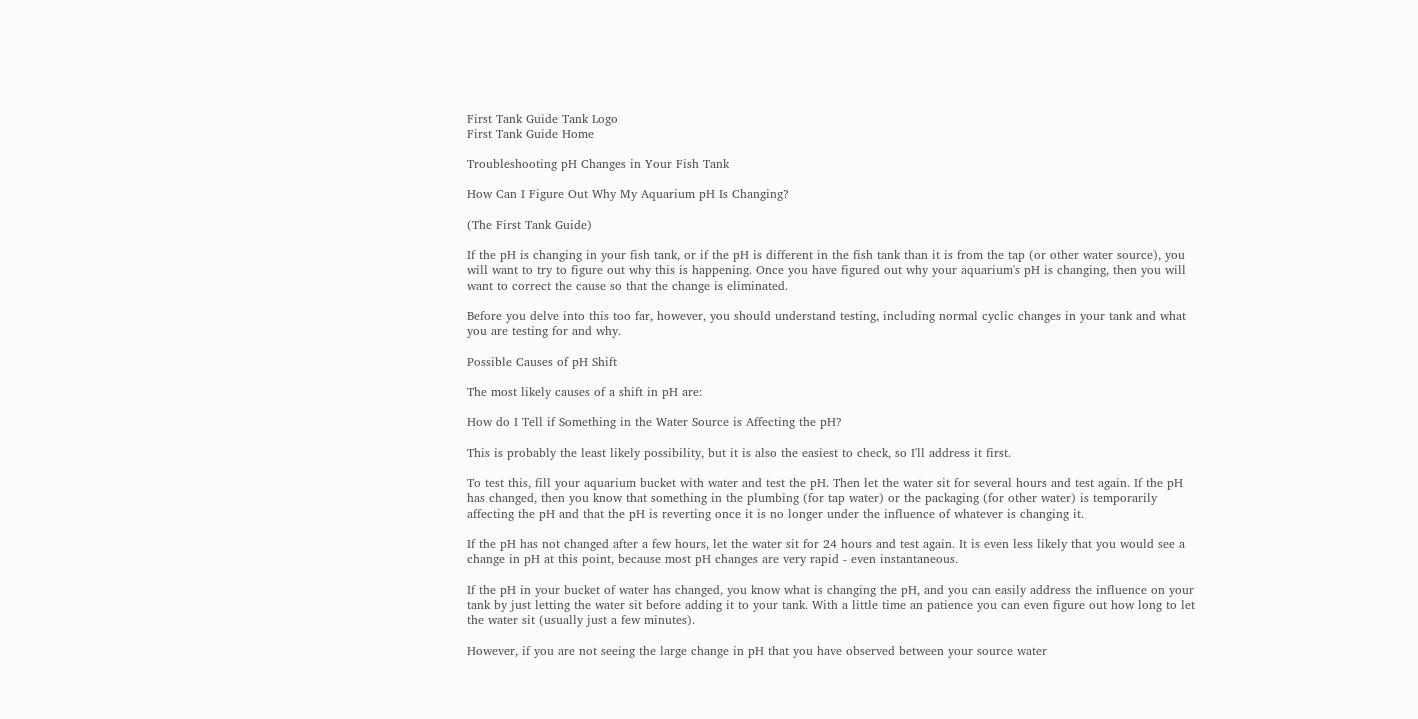First Tank Guide Tank Logo
First Tank Guide Home

Troubleshooting pH Changes in Your Fish Tank

How Can I Figure Out Why My Aquarium pH Is Changing?

(The First Tank Guide)

If the pH is changing in your fish tank, or if the pH is different in the fish tank than it is from the tap (or other water source), you will want to try to figure out why this is happening. Once you have figured out why your aquarium's pH is changing, then you will want to correct the cause so that the change is eliminated.

Before you delve into this too far, however, you should understand testing, including normal cyclic changes in your tank and what you are testing for and why.

Possible Causes of pH Shift

The most likely causes of a shift in pH are:

How do I Tell if Something in the Water Source is Affecting the pH?

This is probably the least likely possibility, but it is also the easiest to check, so I'll address it first.

To test this, fill your aquarium bucket with water and test the pH. Then let the water sit for several hours and test again. If the pH has changed, then you know that something in the plumbing (for tap water) or the packaging (for other water) is temporarily affecting the pH and that the pH is reverting once it is no longer under the influence of whatever is changing it.

If the pH has not changed after a few hours, let the water sit for 24 hours and test again. It is even less likely that you would see a change in pH at this point, because most pH changes are very rapid - even instantaneous.

If the pH in your bucket of water has changed, you know what is changing the pH, and you can easily address the influence on your tank by just letting the water sit before adding it to your tank. With a little time an patience you can even figure out how long to let the water sit (usually just a few minutes).

However, if you are not seeing the large change in pH that you have observed between your source water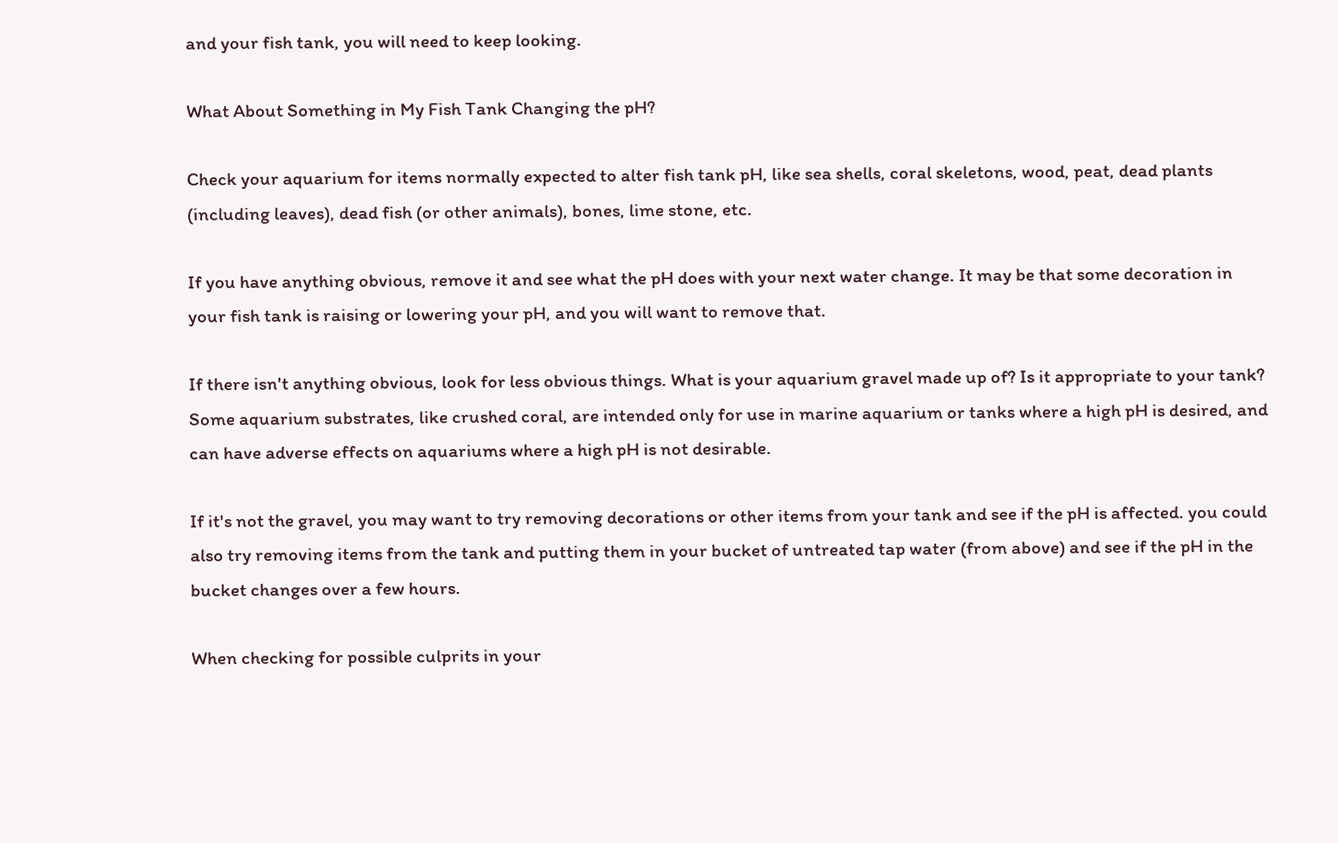and your fish tank, you will need to keep looking.

What About Something in My Fish Tank Changing the pH?

Check your aquarium for items normally expected to alter fish tank pH, like sea shells, coral skeletons, wood, peat, dead plants (including leaves), dead fish (or other animals), bones, lime stone, etc.

If you have anything obvious, remove it and see what the pH does with your next water change. It may be that some decoration in your fish tank is raising or lowering your pH, and you will want to remove that.

If there isn't anything obvious, look for less obvious things. What is your aquarium gravel made up of? Is it appropriate to your tank? Some aquarium substrates, like crushed coral, are intended only for use in marine aquarium or tanks where a high pH is desired, and can have adverse effects on aquariums where a high pH is not desirable.

If it's not the gravel, you may want to try removing decorations or other items from your tank and see if the pH is affected. you could also try removing items from the tank and putting them in your bucket of untreated tap water (from above) and see if the pH in the bucket changes over a few hours.

When checking for possible culprits in your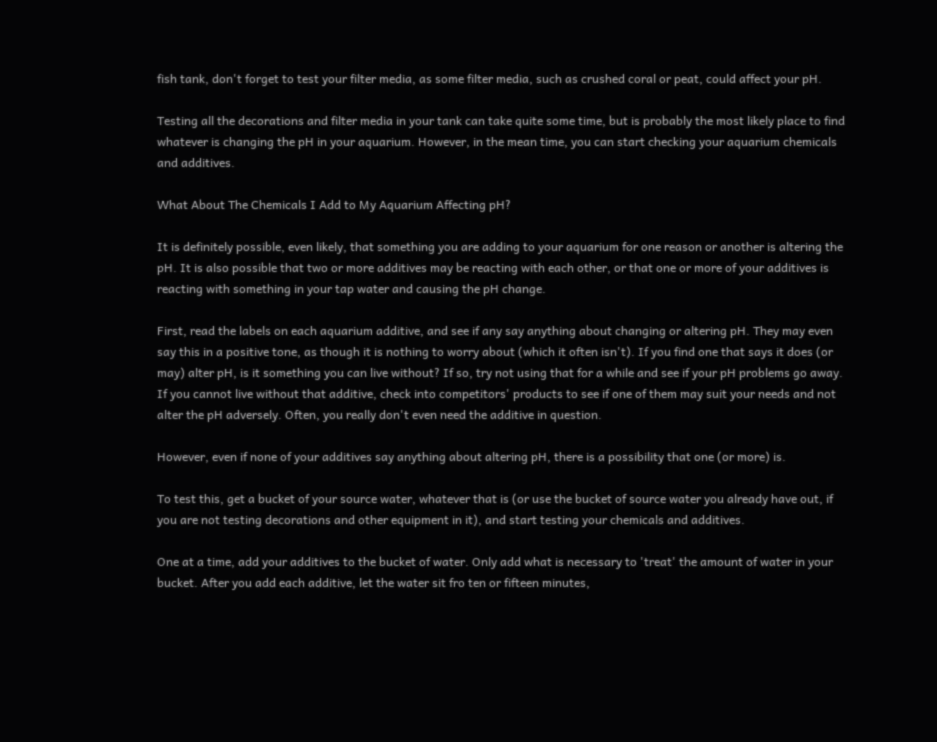fish tank, don't forget to test your filter media, as some filter media, such as crushed coral or peat, could affect your pH.

Testing all the decorations and filter media in your tank can take quite some time, but is probably the most likely place to find whatever is changing the pH in your aquarium. However, in the mean time, you can start checking your aquarium chemicals and additives.

What About The Chemicals I Add to My Aquarium Affecting pH?

It is definitely possible, even likely, that something you are adding to your aquarium for one reason or another is altering the pH. It is also possible that two or more additives may be reacting with each other, or that one or more of your additives is reacting with something in your tap water and causing the pH change.

First, read the labels on each aquarium additive, and see if any say anything about changing or altering pH. They may even say this in a positive tone, as though it is nothing to worry about (which it often isn't). If you find one that says it does (or may) alter pH, is it something you can live without? If so, try not using that for a while and see if your pH problems go away. If you cannot live without that additive, check into competitors' products to see if one of them may suit your needs and not alter the pH adversely. Often, you really don't even need the additive in question.

However, even if none of your additives say anything about altering pH, there is a possibility that one (or more) is.

To test this, get a bucket of your source water, whatever that is (or use the bucket of source water you already have out, if you are not testing decorations and other equipment in it), and start testing your chemicals and additives.

One at a time, add your additives to the bucket of water. Only add what is necessary to 'treat' the amount of water in your bucket. After you add each additive, let the water sit fro ten or fifteen minutes,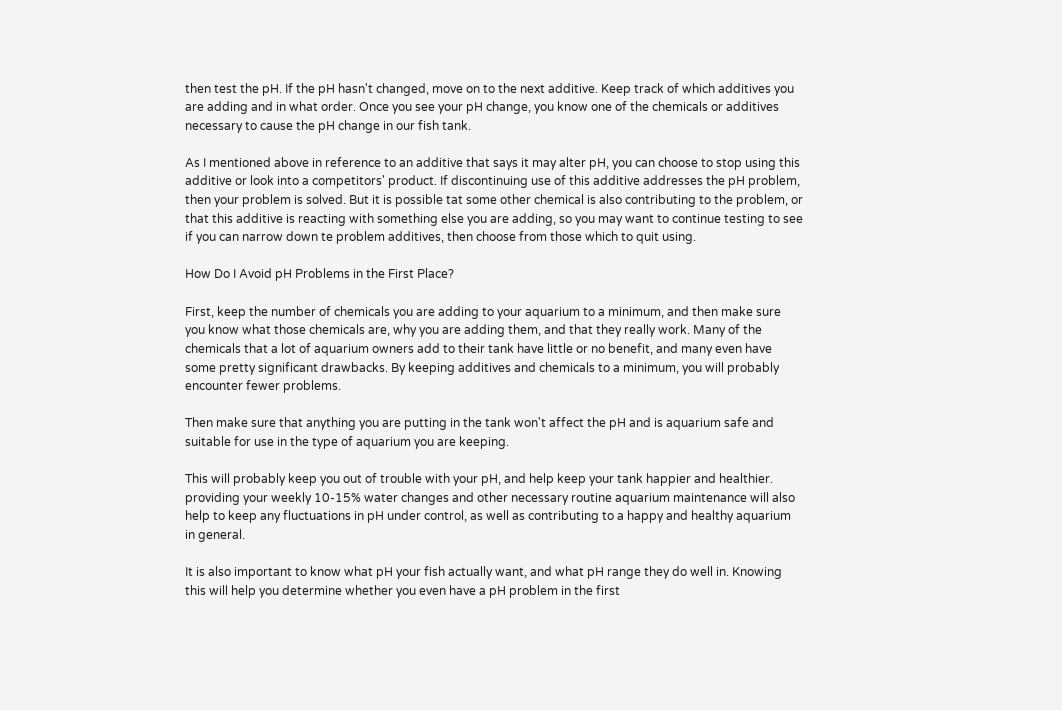then test the pH. If the pH hasn't changed, move on to the next additive. Keep track of which additives you are adding and in what order. Once you see your pH change, you know one of the chemicals or additives necessary to cause the pH change in our fish tank.

As I mentioned above in reference to an additive that says it may alter pH, you can choose to stop using this additive or look into a competitors' product. If discontinuing use of this additive addresses the pH problem, then your problem is solved. But it is possible tat some other chemical is also contributing to the problem, or that this additive is reacting with something else you are adding, so you may want to continue testing to see if you can narrow down te problem additives, then choose from those which to quit using.

How Do I Avoid pH Problems in the First Place?

First, keep the number of chemicals you are adding to your aquarium to a minimum, and then make sure you know what those chemicals are, why you are adding them, and that they really work. Many of the chemicals that a lot of aquarium owners add to their tank have little or no benefit, and many even have some pretty significant drawbacks. By keeping additives and chemicals to a minimum, you will probably encounter fewer problems.

Then make sure that anything you are putting in the tank won't affect the pH and is aquarium safe and suitable for use in the type of aquarium you are keeping.

This will probably keep you out of trouble with your pH, and help keep your tank happier and healthier. providing your weekly 10-15% water changes and other necessary routine aquarium maintenance will also help to keep any fluctuations in pH under control, as well as contributing to a happy and healthy aquarium in general.

It is also important to know what pH your fish actually want, and what pH range they do well in. Knowing this will help you determine whether you even have a pH problem in the first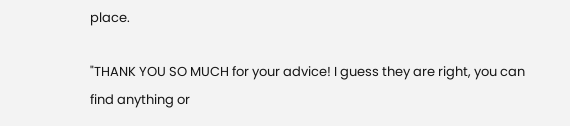place.

"THANK YOU SO MUCH for your advice! I guess they are right, you can find anything or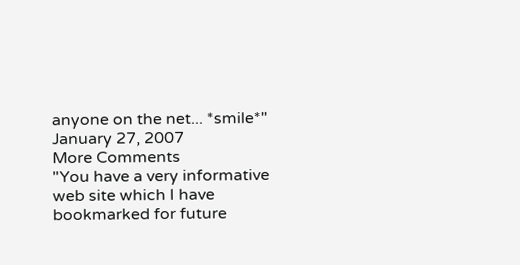anyone on the net... *smile*"
January 27, 2007
More Comments
"You have a very informative web site which I have bookmarked for future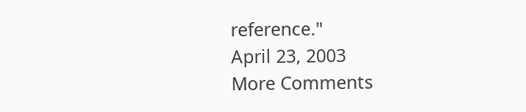reference."
April 23, 2003
More Comments